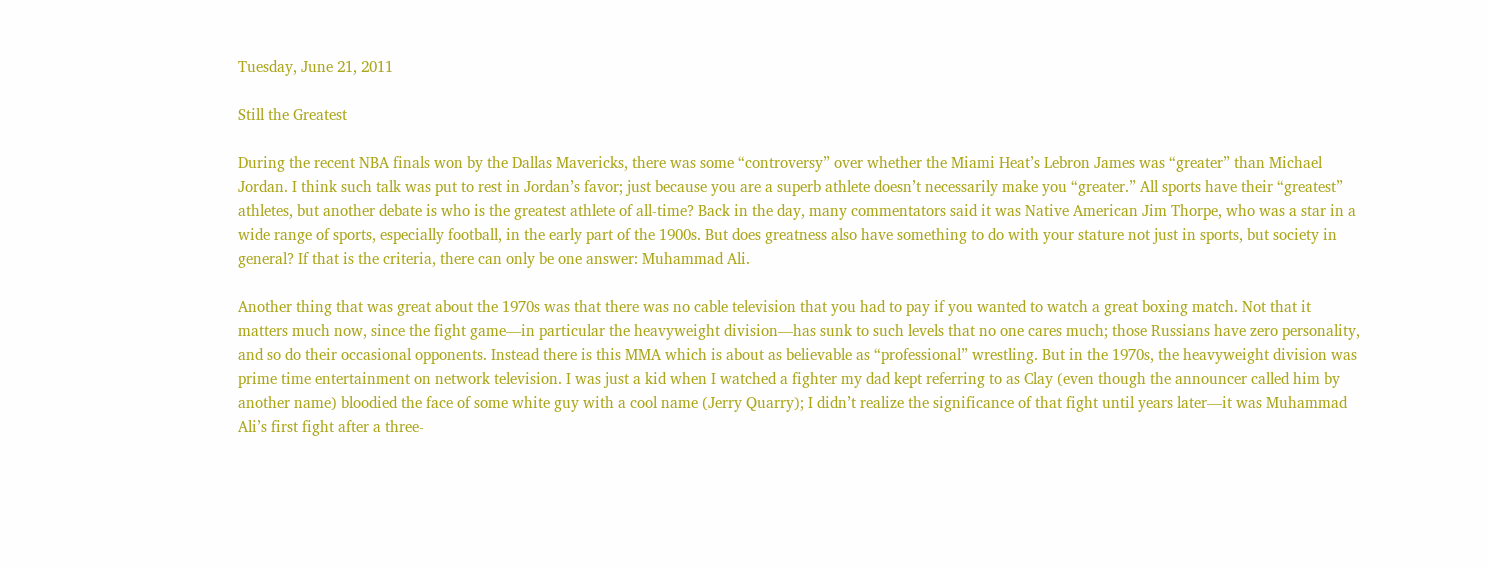Tuesday, June 21, 2011

Still the Greatest

During the recent NBA finals won by the Dallas Mavericks, there was some “controversy” over whether the Miami Heat’s Lebron James was “greater” than Michael Jordan. I think such talk was put to rest in Jordan’s favor; just because you are a superb athlete doesn’t necessarily make you “greater.” All sports have their “greatest” athletes, but another debate is who is the greatest athlete of all-time? Back in the day, many commentators said it was Native American Jim Thorpe, who was a star in a wide range of sports, especially football, in the early part of the 1900s. But does greatness also have something to do with your stature not just in sports, but society in general? If that is the criteria, there can only be one answer: Muhammad Ali.

Another thing that was great about the 1970s was that there was no cable television that you had to pay if you wanted to watch a great boxing match. Not that it matters much now, since the fight game—in particular the heavyweight division—has sunk to such levels that no one cares much; those Russians have zero personality, and so do their occasional opponents. Instead there is this MMA which is about as believable as “professional” wrestling. But in the 1970s, the heavyweight division was prime time entertainment on network television. I was just a kid when I watched a fighter my dad kept referring to as Clay (even though the announcer called him by another name) bloodied the face of some white guy with a cool name (Jerry Quarry); I didn’t realize the significance of that fight until years later—it was Muhammad Ali’s first fight after a three-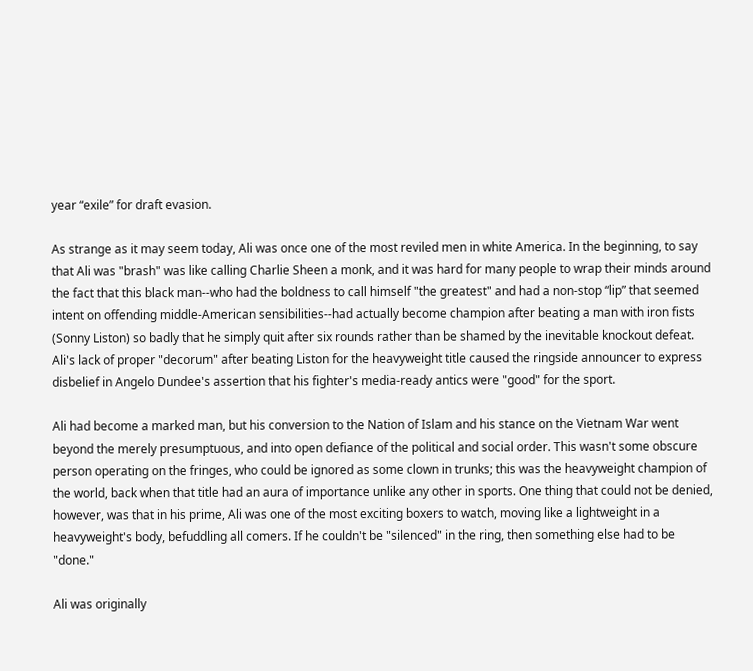year “exile” for draft evasion.

As strange as it may seem today, Ali was once one of the most reviled men in white America. In the beginning, to say that Ali was "brash" was like calling Charlie Sheen a monk, and it was hard for many people to wrap their minds around the fact that this black man--who had the boldness to call himself "the greatest" and had a non-stop “lip” that seemed intent on offending middle-American sensibilities--had actually become champion after beating a man with iron fists (Sonny Liston) so badly that he simply quit after six rounds rather than be shamed by the inevitable knockout defeat. Ali's lack of proper "decorum" after beating Liston for the heavyweight title caused the ringside announcer to express disbelief in Angelo Dundee's assertion that his fighter's media-ready antics were "good" for the sport.

Ali had become a marked man, but his conversion to the Nation of Islam and his stance on the Vietnam War went beyond the merely presumptuous, and into open defiance of the political and social order. This wasn't some obscure person operating on the fringes, who could be ignored as some clown in trunks; this was the heavyweight champion of the world, back when that title had an aura of importance unlike any other in sports. One thing that could not be denied, however, was that in his prime, Ali was one of the most exciting boxers to watch, moving like a lightweight in a heavyweight's body, befuddling all comers. If he couldn't be "silenced" in the ring, then something else had to be "done."

Ali was originally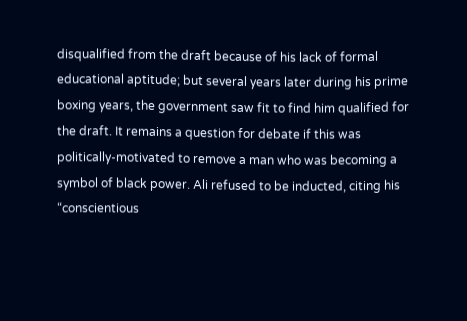disqualified from the draft because of his lack of formal educational aptitude; but several years later during his prime boxing years, the government saw fit to find him qualified for the draft. It remains a question for debate if this was politically-motivated to remove a man who was becoming a symbol of black power. Ali refused to be inducted, citing his “conscientious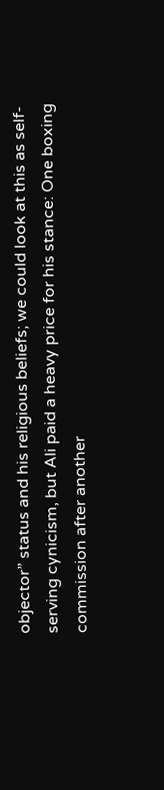objector” status and his religious beliefs; we could look at this as self-serving cynicism, but Ali paid a heavy price for his stance: One boxing commission after another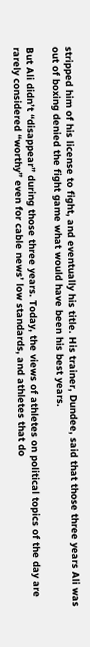stripped him of his license to fight, and eventually his title. His trainer, Dundee, said that those three years Ali was out of boxing denied the fight game what would have been his best years.

But Ali didn’t “disappear” during those three years. Today, the views of athletes on political topics of the day are rarely considered “worthy” even for cable news’ low standards, and athletes that do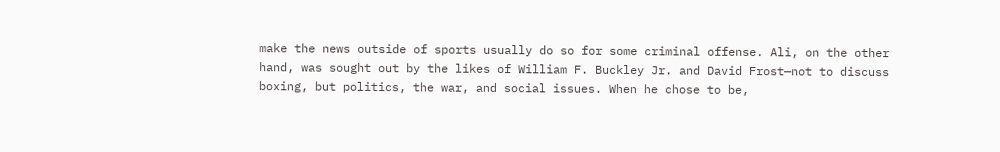make the news outside of sports usually do so for some criminal offense. Ali, on the other hand, was sought out by the likes of William F. Buckley Jr. and David Frost—not to discuss boxing, but politics, the war, and social issues. When he chose to be,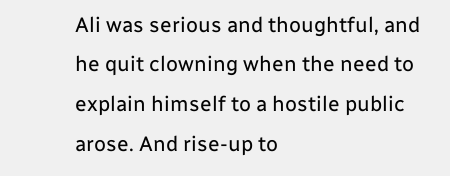Ali was serious and thoughtful, and he quit clowning when the need to explain himself to a hostile public arose. And rise-up to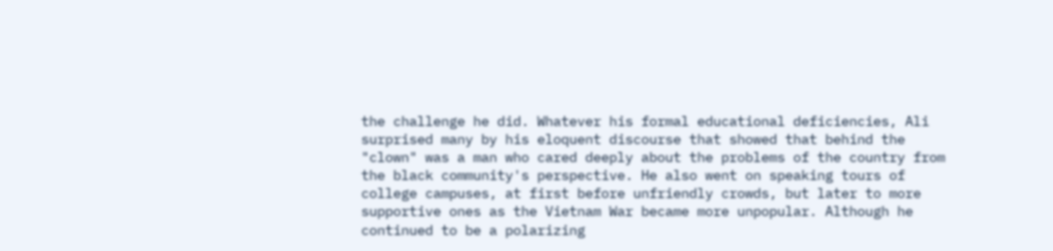the challenge he did. Whatever his formal educational deficiencies, Ali surprised many by his eloquent discourse that showed that behind the "clown" was a man who cared deeply about the problems of the country from the black community's perspective. He also went on speaking tours of college campuses, at first before unfriendly crowds, but later to more supportive ones as the Vietnam War became more unpopular. Although he continued to be a polarizing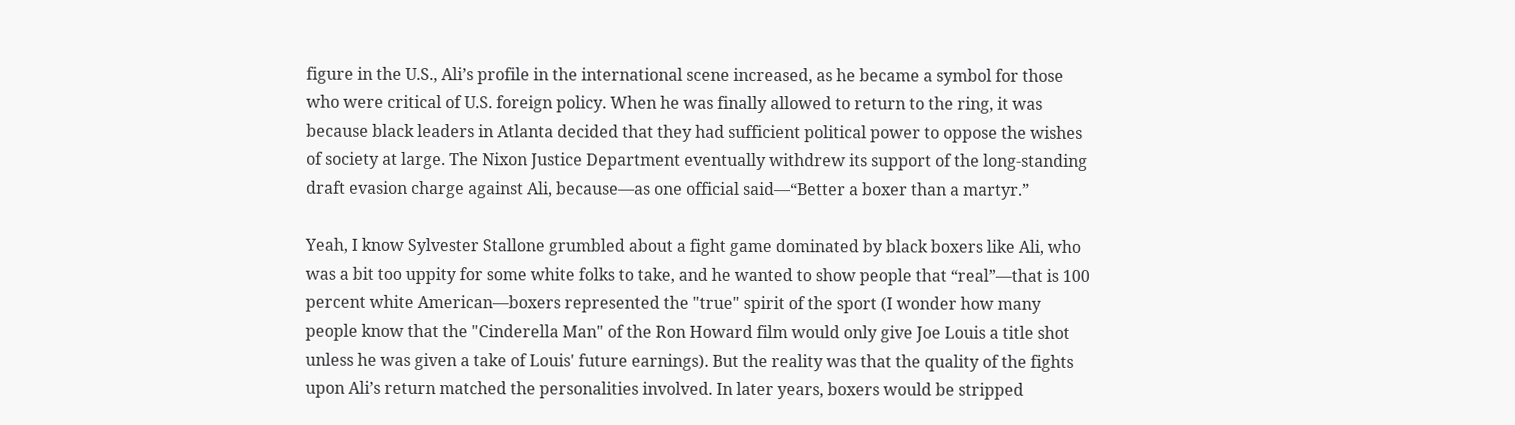figure in the U.S., Ali’s profile in the international scene increased, as he became a symbol for those who were critical of U.S. foreign policy. When he was finally allowed to return to the ring, it was because black leaders in Atlanta decided that they had sufficient political power to oppose the wishes of society at large. The Nixon Justice Department eventually withdrew its support of the long-standing draft evasion charge against Ali, because—as one official said—“Better a boxer than a martyr.”

Yeah, I know Sylvester Stallone grumbled about a fight game dominated by black boxers like Ali, who was a bit too uppity for some white folks to take, and he wanted to show people that “real”—that is 100 percent white American—boxers represented the "true" spirit of the sport (I wonder how many people know that the "Cinderella Man" of the Ron Howard film would only give Joe Louis a title shot unless he was given a take of Louis' future earnings). But the reality was that the quality of the fights upon Ali’s return matched the personalities involved. In later years, boxers would be stripped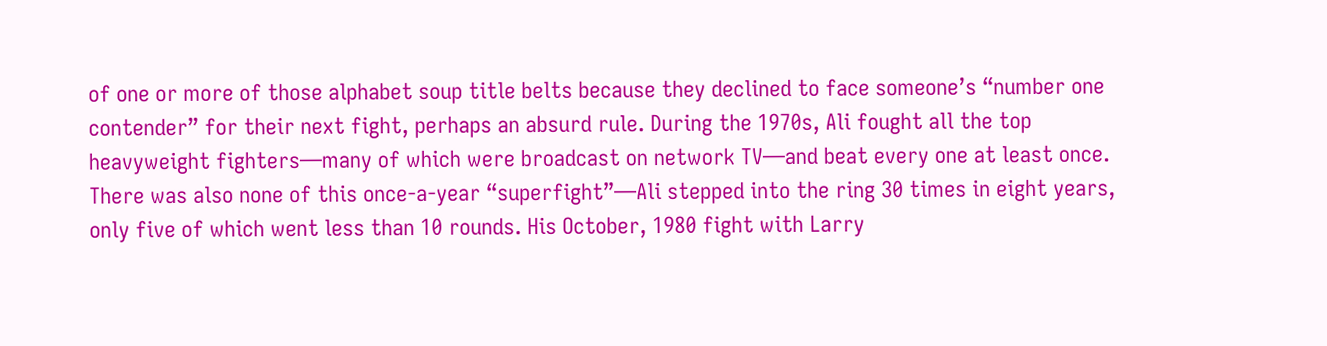of one or more of those alphabet soup title belts because they declined to face someone’s “number one contender” for their next fight, perhaps an absurd rule. During the 1970s, Ali fought all the top heavyweight fighters—many of which were broadcast on network TV—and beat every one at least once. There was also none of this once-a-year “superfight”—Ali stepped into the ring 30 times in eight years, only five of which went less than 10 rounds. His October, 1980 fight with Larry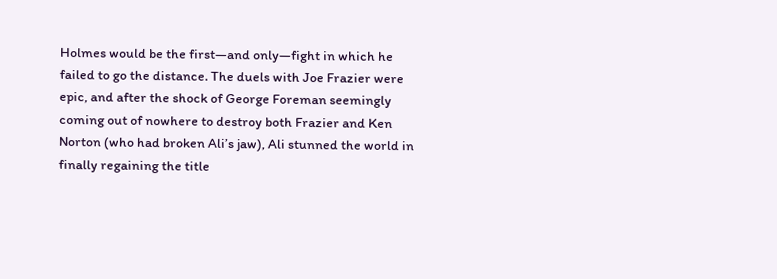Holmes would be the first—and only—fight in which he failed to go the distance. The duels with Joe Frazier were epic, and after the shock of George Foreman seemingly coming out of nowhere to destroy both Frazier and Ken Norton (who had broken Ali’s jaw), Ali stunned the world in finally regaining the title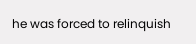he was forced to relinquish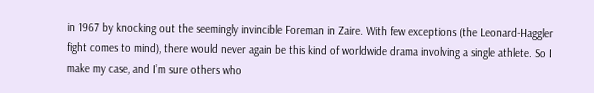in 1967 by knocking out the seemingly invincible Foreman in Zaire. With few exceptions (the Leonard-Haggler fight comes to mind), there would never again be this kind of worldwide drama involving a single athlete. So I make my case, and I’m sure others who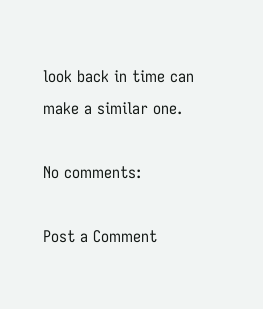look back in time can make a similar one.

No comments:

Post a Comment